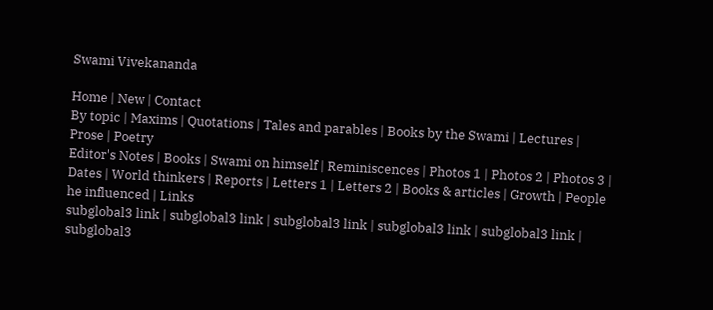Swami Vivekananda

Home | New | Contact
By topic | Maxims | Quotations | Tales and parables | Books by the Swami | Lectures | Prose | Poetry
Editor's Notes | Books | Swami on himself | Reminiscences | Photos 1 | Photos 2 | Photos 3 | Dates | World thinkers | Reports | Letters 1 | Letters 2 | Books & articles | Growth | People he influenced | Links
subglobal3 link | subglobal3 link | subglobal3 link | subglobal3 link | subglobal3 link | subglobal3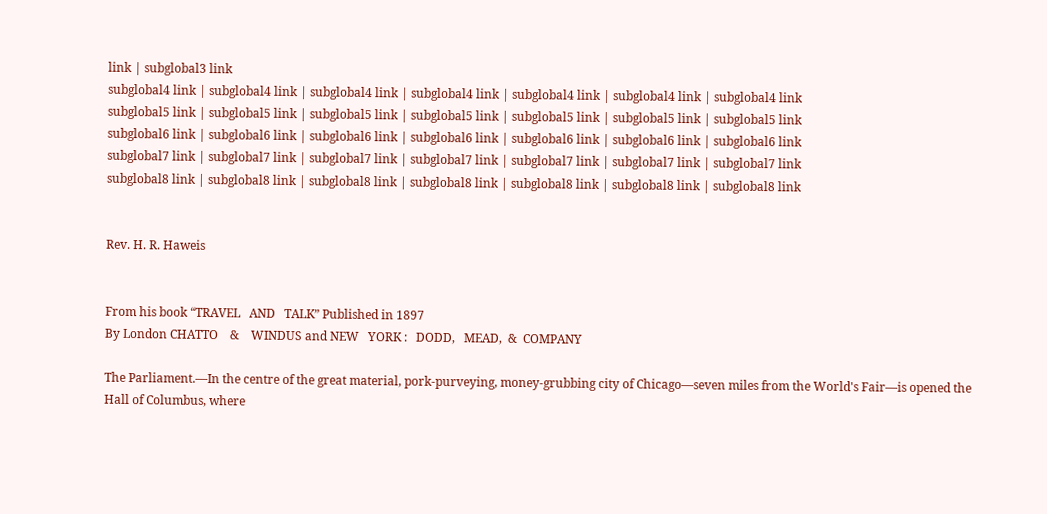link | subglobal3 link
subglobal4 link | subglobal4 link | subglobal4 link | subglobal4 link | subglobal4 link | subglobal4 link | subglobal4 link
subglobal5 link | subglobal5 link | subglobal5 link | subglobal5 link | subglobal5 link | subglobal5 link | subglobal5 link
subglobal6 link | subglobal6 link | subglobal6 link | subglobal6 link | subglobal6 link | subglobal6 link | subglobal6 link
subglobal7 link | subglobal7 link | subglobal7 link | subglobal7 link | subglobal7 link | subglobal7 link | subglobal7 link
subglobal8 link | subglobal8 link | subglobal8 link | subglobal8 link | subglobal8 link | subglobal8 link | subglobal8 link


Rev. H. R. Haweis


From his book “TRAVEL   AND   TALK” Published in 1897
By London CHATTO    &    WINDUS and NEW   YORK :   DODD,   MEAD,  &  COMPANY

The Parliament.—In the centre of the great material, pork-purveying, money-grubbing city of Chicago—seven miles from the World's Fair—is opened the Hall of Columbus, where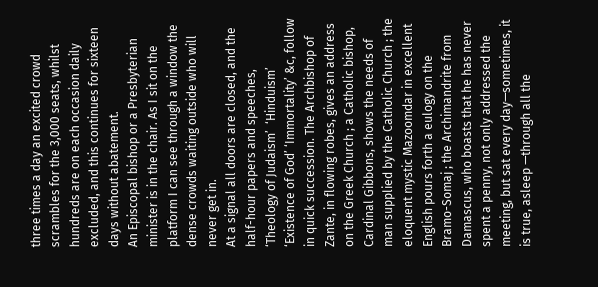three times a day an excited crowd scrambles for the 3,000 seats, whilst hundreds are on each occasion daily excluded, and this continues for sixteen days without abatement.
An Episcopal bishop or a Presbyterian minister is in the chair. As I sit on the platform I can see through a window the dense crowds waiting outside who will never get in.
At a signal all doors are closed, and the half-hour papers and speeches, ‘Theology of Judaism’  ‘Hinduism’ ‘Existence of God’ ‘Immortality’ &c, follow in quick succession. The Archbishop of Zante, in flowing robes, gives an address on the Greek Church ; a Catholic bishop, Cardinal Gibbons, shows the needs of man supplied by the Catholic Church ; the eloquent mystic Mazoomdar in excellent English pours forth a eulogy on the Bramo-Somaj ; the Archimandrite from Damascus, who boasts that he has never spent a penny, not only addressed the meeting, but sat every day—sometimes, it is true, asleep —through all the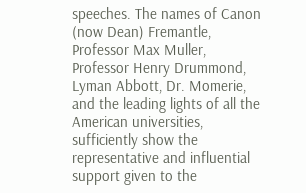speeches. The names of Canon (now Dean) Fremantle, Professor Max Muller, Professor Henry Drummond, Lyman Abbott, Dr. Momerie, and the leading lights of all the American universities, sufficiently show the representative and influential support given to the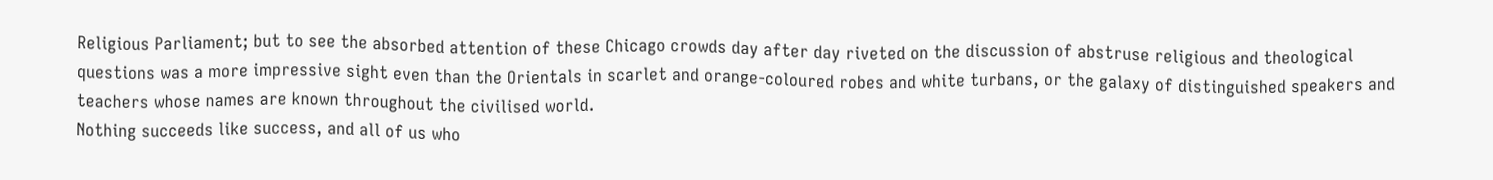Religious Parliament; but to see the absorbed attention of these Chicago crowds day after day riveted on the discussion of abstruse religious and theological questions was a more impressive sight even than the Orientals in scarlet and orange-coloured robes and white turbans, or the galaxy of distinguished speakers and teachers whose names are known throughout the civilised world.
Nothing succeeds like success, and all of us who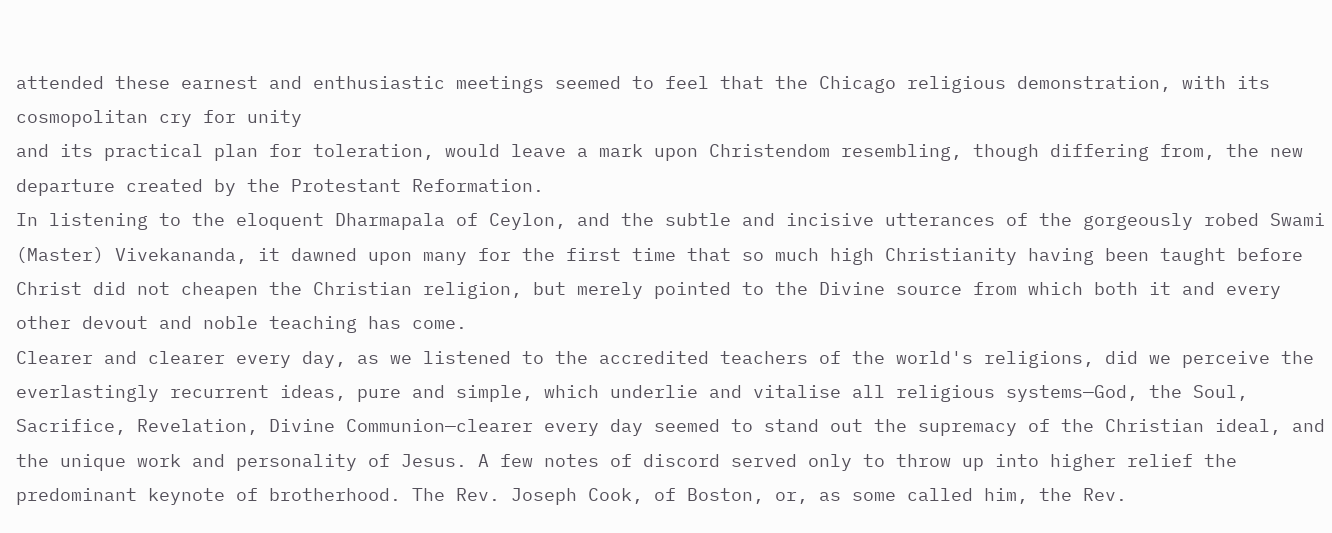attended these earnest and enthusiastic meetings seemed to feel that the Chicago religious demonstration, with its cosmopolitan cry for unity
and its practical plan for toleration, would leave a mark upon Christendom resembling, though differing from, the new departure created by the Protestant Reformation.
In listening to the eloquent Dharmapala of Ceylon, and the subtle and incisive utterances of the gorgeously robed Swami (Master) Vivekananda, it dawned upon many for the first time that so much high Christianity having been taught before Christ did not cheapen the Christian religion, but merely pointed to the Divine source from which both it and every other devout and noble teaching has come.
Clearer and clearer every day, as we listened to the accredited teachers of the world's religions, did we perceive the everlastingly recurrent ideas, pure and simple, which underlie and vitalise all religious systems—God, the Soul, Sacrifice, Revelation, Divine Communion—clearer every day seemed to stand out the supremacy of the Christian ideal, and the unique work and personality of Jesus. A few notes of discord served only to throw up into higher relief the predominant keynote of brotherhood. The Rev. Joseph Cook, of Boston, or, as some called him, the Rev.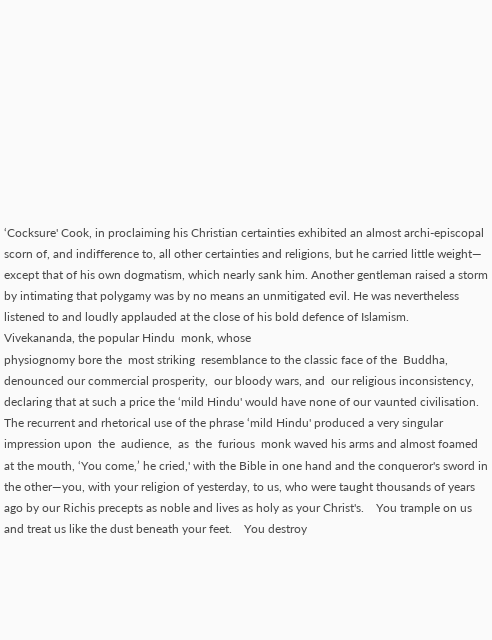‘Cocksure' Cook, in proclaiming his Christian certainties exhibited an almost archi-episcopal scorn of, and indifference to, all other certainties and religions, but he carried little weight— except that of his own dogmatism, which nearly sank him. Another gentleman raised a storm by intimating that polygamy was by no means an unmitigated evil. He was nevertheless listened to and loudly applauded at the close of his bold defence of Islamism.
Vivekananda, the popular Hindu  monk, whose
physiognomy bore the  most striking  resemblance to the classic face of the  Buddha,  denounced our commercial prosperity,  our bloody wars, and  our religious inconsistency, declaring that at such a price the ‘mild Hindu' would have none of our vaunted civilisation.    The recurrent and rhetorical use of the phrase ‘mild Hindu' produced a very singular impression upon  the  audience,  as  the  furious  monk waved his arms and almost foamed at the mouth, ‘You come,’ he cried,' with the Bible in one hand and the conqueror's sword in the other—you, with your religion of yesterday, to us, who were taught thousands of years ago by our Richis precepts as noble and lives as holy as your Christ's.    You trample on us and treat us like the dust beneath your feet.    You destroy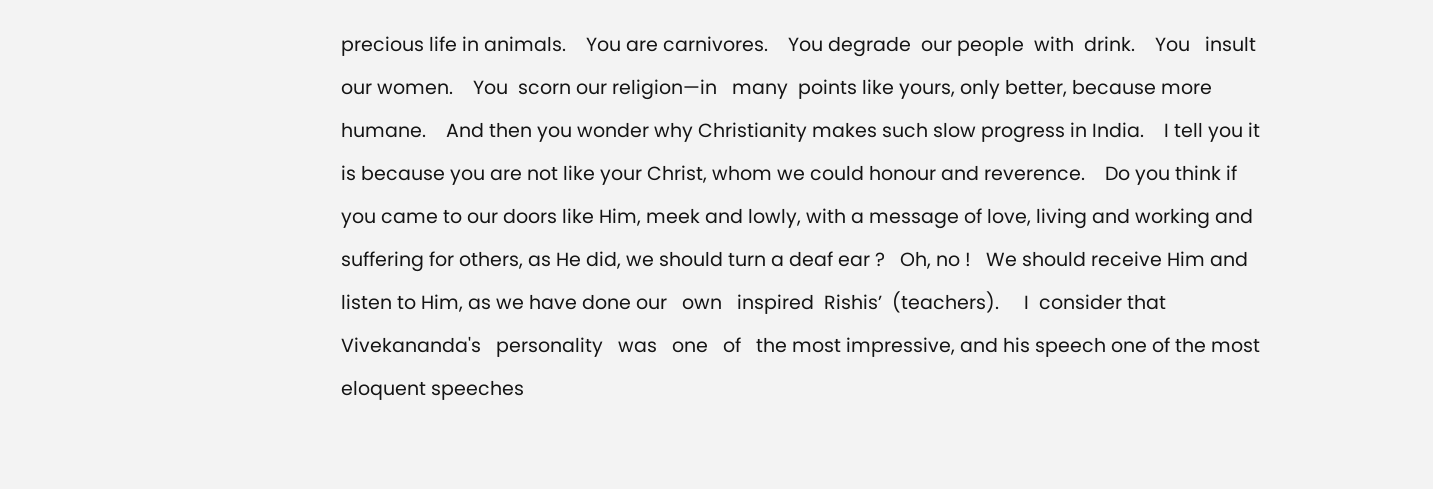precious life in animals.    You are carnivores.    You degrade  our people  with  drink.    You   insult  our women.    You  scorn our religion—in   many  points like yours, only better, because more humane.    And then you wonder why Christianity makes such slow progress in India.    I tell you it is because you are not like your Christ, whom we could honour and reverence.    Do you think if you came to our doors like Him, meek and lowly, with a message of love, living and working and suffering for others, as He did, we should turn a deaf ear ?   Oh, no !   We should receive Him and listen to Him, as we have done our   own   inspired  Rishis’  (teachers).     I  consider that   Vivekananda's   personality   was   one   of   the most impressive, and his speech one of the most eloquent speeches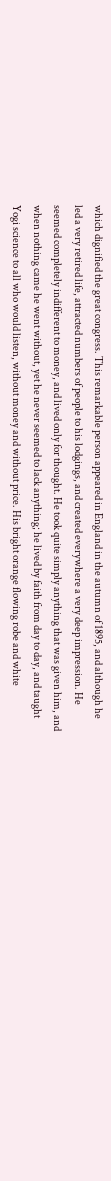which dignified the great congress. This remarkable person appeared in England in the autumn of 1895, and although he led a very retired life, attracted numbers of people to his lodgings, and created everywhere a very deep impression. He seemed completely indifferent to money, and lived only for thought. He took quite simply anything that was given him, and when nothing came he went without, yet he never seemed to lack anything; he lived by faith from day to day, and taught Yogi science to all who would listen, without money and without price. His bright orange flowing robe and white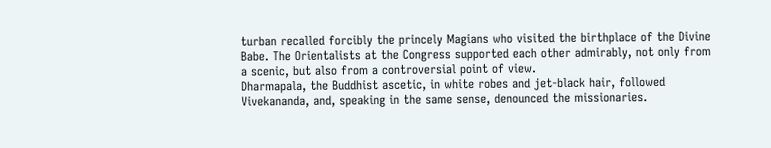turban recalled forcibly the princely Magians who visited the birthplace of the Divine Babe. The Orientalists at the Congress supported each other admirably, not only from a scenic, but also from a controversial point of view.
Dharmapala, the Buddhist ascetic, in white robes and jet-black hair, followed Vivekananda, and, speaking in the same sense, denounced the missionaries.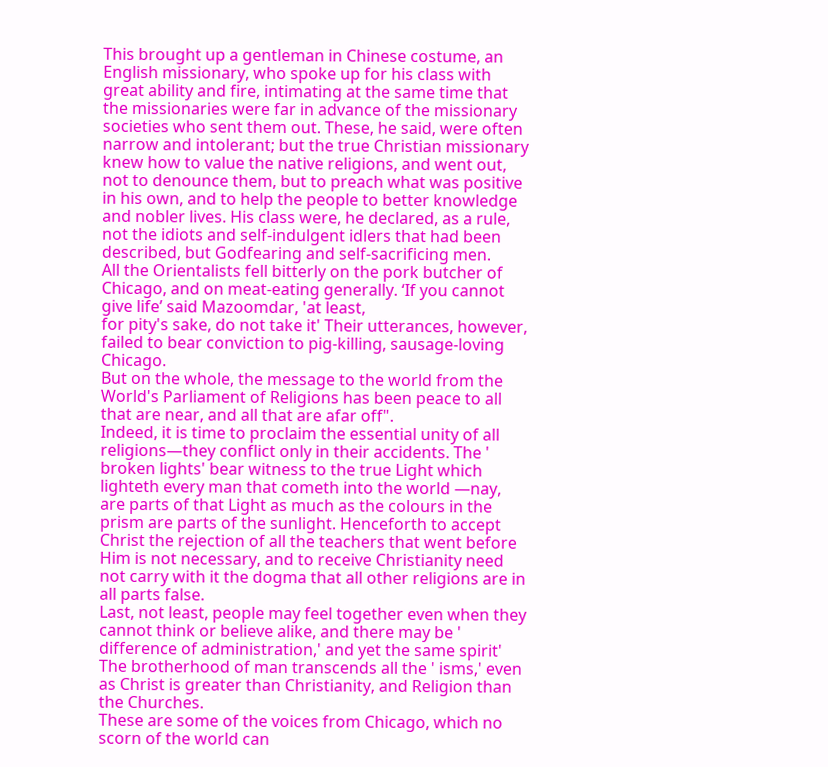This brought up a gentleman in Chinese costume, an English missionary, who spoke up for his class with great ability and fire, intimating at the same time that the missionaries were far in advance of the missionary societies who sent them out. These, he said, were often narrow and intolerant; but the true Christian missionary knew how to value the native religions, and went out, not to denounce them, but to preach what was positive in his own, and to help the people to better knowledge and nobler lives. His class were, he declared, as a rule, not the idiots and self-indulgent idlers that had been described, but Godfearing and self-sacrificing men.
All the Orientalists fell bitterly on the pork butcher of Chicago, and on meat-eating generally. ‘If you cannot give life’ said Mazoomdar, 'at least,
for pity's sake, do not take it' Their utterances, however, failed to bear conviction to pig-killing, sausage-loving Chicago.
But on the whole, the message to the world from the World's Parliament of Religions has been peace to all that are near, and all that are afar off".
Indeed, it is time to proclaim the essential unity of all religions—they conflict only in their accidents. The ' broken lights' bear witness to the true Light which lighteth every man that cometh into the world —nay, are parts of that Light as much as the colours in the prism are parts of the sunlight. Henceforth to accept Christ the rejection of all the teachers that went before Him is not necessary, and to receive Christianity need not carry with it the dogma that all other religions are in all parts false.
Last, not least, people may feel together even when they cannot think or believe alike, and there may be ' difference of administration,' and yet the same spirit' The brotherhood of man transcends all the ' isms,' even as Christ is greater than Christianity, and Religion than the Churches.
These are some of the voices from Chicago, which no scorn of the world can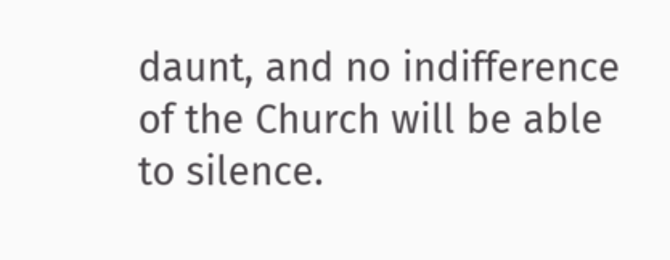daunt, and no indifference of the Church will be able to silence.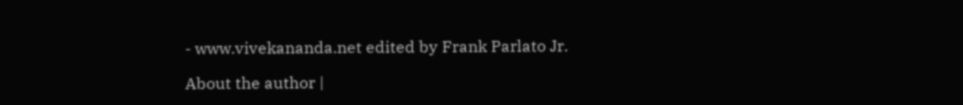- www.vivekananda.net edited by Frank Parlato Jr.

About the author |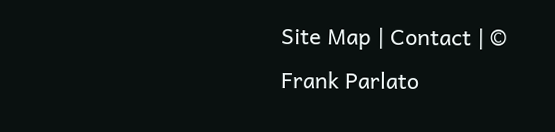Site Map | Contact | © Frank Parlato